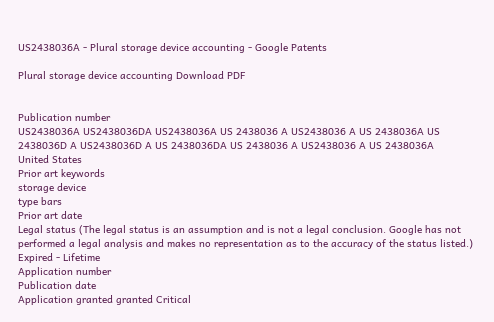US2438036A - Plural storage device accounting - Google Patents

Plural storage device accounting Download PDF


Publication number
US2438036A US2438036DA US2438036A US 2438036 A US2438036 A US 2438036A US 2438036D A US2438036D A US 2438036DA US 2438036 A US2438036 A US 2438036A
United States
Prior art keywords
storage device
type bars
Prior art date
Legal status (The legal status is an assumption and is not a legal conclusion. Google has not performed a legal analysis and makes no representation as to the accuracy of the status listed.)
Expired - Lifetime
Application number
Publication date
Application granted granted Critical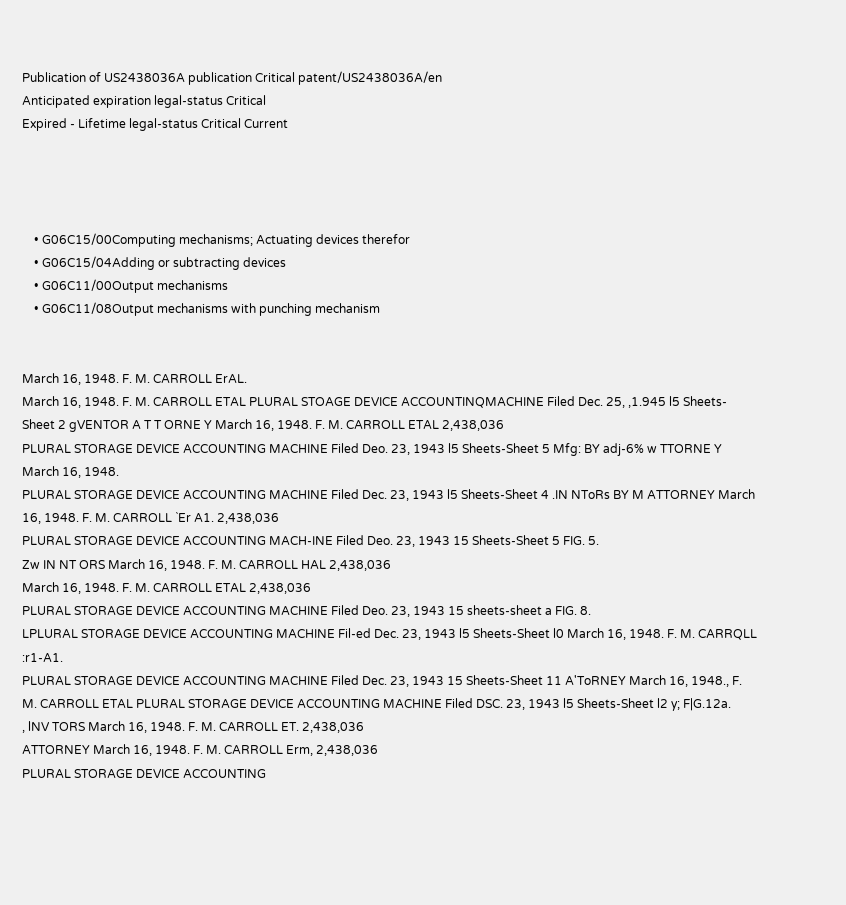Publication of US2438036A publication Critical patent/US2438036A/en
Anticipated expiration legal-status Critical
Expired - Lifetime legal-status Critical Current




    • G06C15/00Computing mechanisms; Actuating devices therefor
    • G06C15/04Adding or subtracting devices
    • G06C11/00Output mechanisms
    • G06C11/08Output mechanisms with punching mechanism


March 16, 1948. F. M. CARROLL ErAL.
March 16, 1948. F. M. CARROLL ETAL PLURAL STOAGE DEVICE ACCOUNTINQMACHINE Filed Dec. 25, ,1.945 l5 Sheets-Sheet 2 gVENTOR A T T ORNE Y March 16, 1948. F. M. CARROLL ETAL 2,438,036
PLURAL STORAGE DEVICE ACCOUNTING MACHINE Filed Deo. 23, 1943 l5 Sheets-Sheet 5 Mfg: BY adj-6% w TTORNE Y March 16, 1948.
PLURAL STORAGE DEVICE ACCOUNTING MACHINE Filed Dec. 23, 1943 l5 Sheets-Sheet 4 .IN NToRs BY M ATTORNEY March 16, 1948. F. M. CARROLL `Er A1. 2,438,036
PLURAL STORAGE DEVICE ACCOUNTING MACH-INE Filed Deo. 23, 1943 15 Sheets-Sheet 5 FIG. 5.
Zw IN NT ORS March 16, 1948. F. M. CARROLL HAL 2,438,036
March 16, 1948. F. M. CARROLL ETAL 2,438,036
PLURAL STORAGE DEVICE ACCOUNTING MACHINE Filed Deo. 23, 1943 15 sheets-sheet a FIG. 8.
LPLURAL STORAGE DEVICE ACCOUNTING MACHINE Fil-ed Dec. 23, 1943 l5 Sheets-Sheet l0 March 16, 1948. F. M. CARRQLL :r1-A1.
PLURAL STORAGE DEVICE ACCOUNTING MACHINE Filed Dec. 23, 1943 15 Sheets-Sheet 11 A'ToRNEY March 16, 1948., F. M. CARROLL ETAL PLURAL STORAGE DEVICE ACCOUNTING MACHINE Filed DSC. 23, 1943 l5 Sheets-Sheet l2 y; F|G.12a.
, lNV TORS March 16, 1948. F. M. CARROLL ET. 2,438,036
ATTORNEY March 16, 1948. F. M. CARROLL Erm, 2,438,036
PLURAL STORAGE DEVICE ACCOUNTING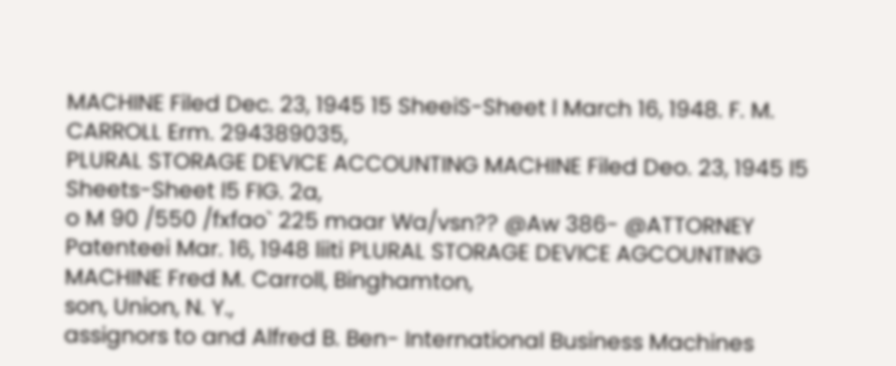MACHINE Filed Dec. 23, 1945 15 SheeiS-Sheet l March 16, 1948. F. M. CARROLL Erm. 294389035,
PLURAL STORAGE DEVICE ACCOUNTING MACHINE Filed Deo. 23, 1945 l5 Sheets-Sheet l5 FIG. 2a,
o M 90 /550 /fxfao` 225 maar Wa/vsn?? @Aw 386- @ATTORNEY Patenteei Mar. 16, 1948 liiti PLURAL STORAGE DEVICE AGCOUNTING MACHINE Fred M. Carroll, Binghamton,
son, Union, N. Y.,
assignors to and Alfred B. Ben- International Business Machines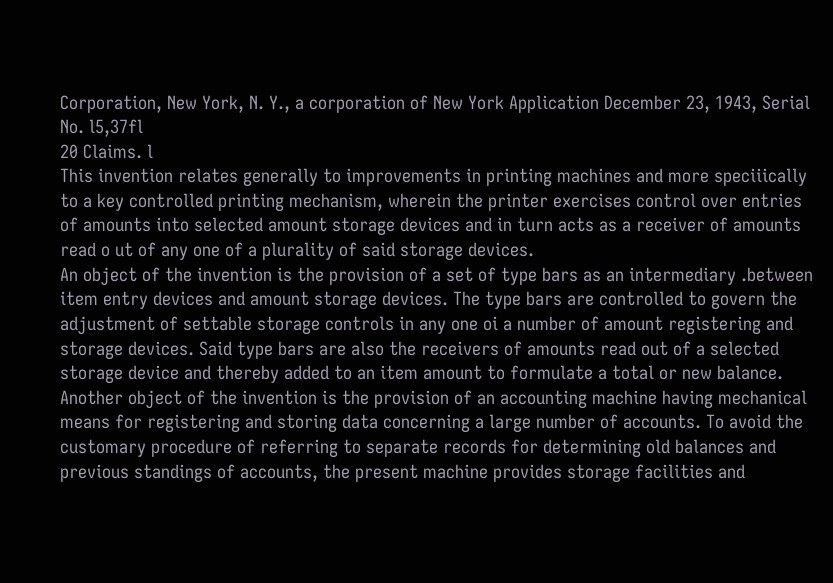Corporation, New York, N. Y., a corporation of New York Application December 23, 1943, Serial No. l5,37fl
20 Claims. l
This invention relates generally to improvements in printing machines and more speciiically to a key controlled printing mechanism, wherein the printer exercises control over entries of amounts into selected amount storage devices and in turn acts as a receiver of amounts read o ut of any one of a plurality of said storage devices.
An object of the invention is the provision of a set of type bars as an intermediary .between item entry devices and amount storage devices. The type bars are controlled to govern the adjustment of settable storage controls in any one oi a number of amount registering and storage devices. Said type bars are also the receivers of amounts read out of a selected storage device and thereby added to an item amount to formulate a total or new balance.
Another object of the invention is the provision of an accounting machine having mechanical means for registering and storing data concerning a large number of accounts. To avoid the customary procedure of referring to separate records for determining old balances and previous standings of accounts, the present machine provides storage facilities and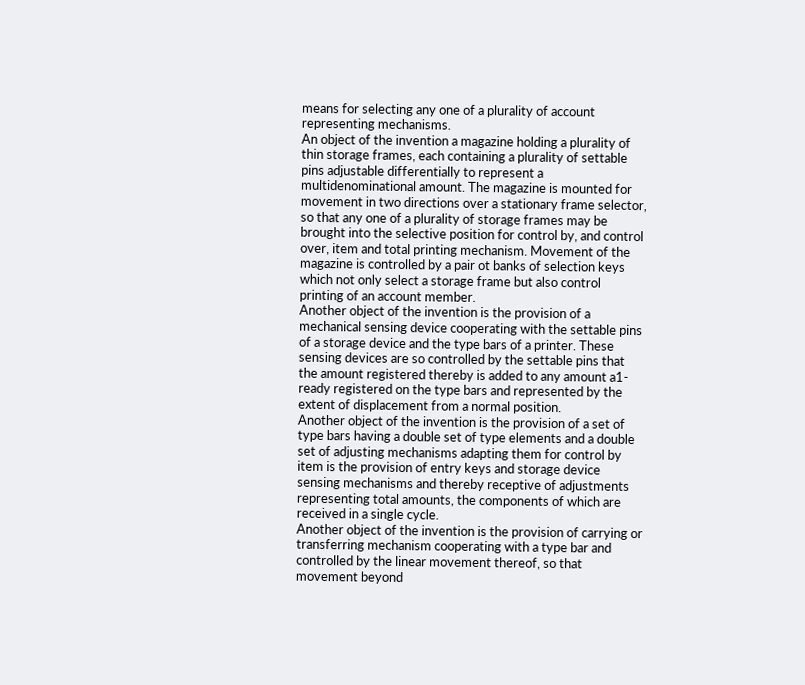means for selecting any one of a plurality of account representing mechanisms.
An object of the invention a magazine holding a plurality of thin storage frames, each containing a plurality of settable pins adjustable differentially to represent a multidenominational amount. The magazine is mounted for movement in two directions over a stationary frame selector, so that any one of a plurality of storage frames may be brought into the selective position for control by, and control over, item and total printing mechanism. Movement of the magazine is controlled by a pair ot banks of selection keys which not only select a storage frame but also control printing of an account member.
Another object of the invention is the provision of a mechanical sensing device cooperating with the settable pins of a storage device and the type bars of a printer. These sensing devices are so controlled by the settable pins that the amount registered thereby is added to any amount a1- ready registered on the type bars and represented by the extent of displacement from a normal position.
Another object of the invention is the provision of a set of type bars having a double set of type elements and a double set of adjusting mechanisms adapting them for control by item is the provision of entry keys and storage device sensing mechanisms and thereby receptive of adjustments representing total amounts, the components of which are received in a single cycle.
Another object of the invention is the provision of carrying or transferring mechanism cooperating with a type bar and controlled by the linear movement thereof, so that movement beyond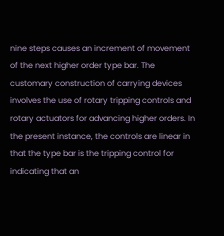nine steps causes an increment of movement of the next higher order type bar. The customary construction of carrying devices involves the use of rotary tripping controls and rotary actuators for advancing higher orders. In the present instance, the controls are linear in that the type bar is the tripping control for indicating that an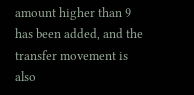amount higher than 9 has been added, and the transfer movement is also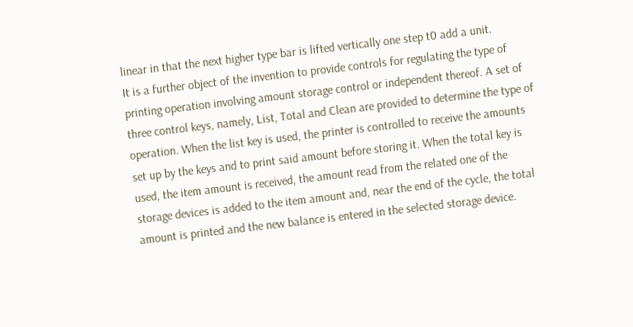linear in that the next higher type bar is lifted vertically one step t0 add a unit.
It is a further object of the invention to provide controls for regulating the type of printing operation involving amount storage control or independent thereof. A set of three control keys, namely, List, Total and Clean are provided to determine the type of operation. When the list key is used, the printer is controlled to receive the amounts set up by the keys and to print said amount before storing it. When the total key is used, the item amount is received, the amount read from the related one of the storage devices is added to the item amount and, near the end of the cycle, the total amount is printed and the new balance is entered in the selected storage device.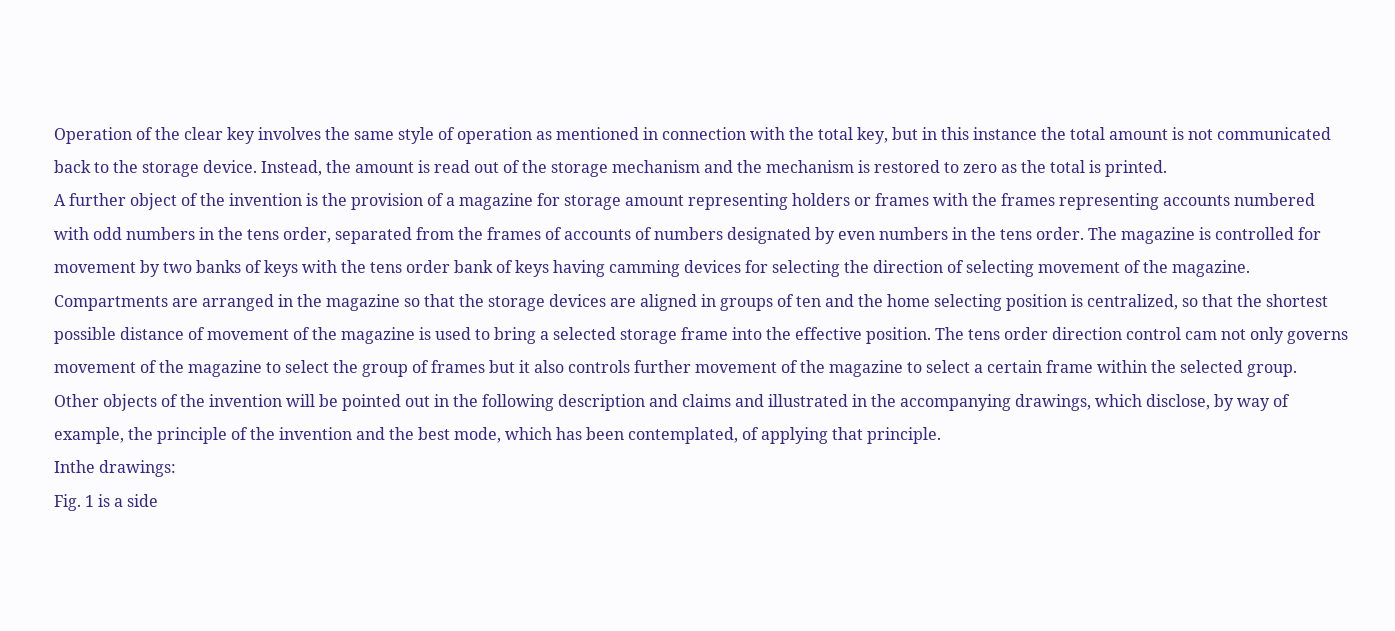Operation of the clear key involves the same style of operation as mentioned in connection with the total key, but in this instance the total amount is not communicated back to the storage device. Instead, the amount is read out of the storage mechanism and the mechanism is restored to zero as the total is printed.
A further object of the invention is the provision of a magazine for storage amount representing holders or frames with the frames representing accounts numbered with odd numbers in the tens order, separated from the frames of accounts of numbers designated by even numbers in the tens order. The magazine is controlled for movement by two banks of keys with the tens order bank of keys having camming devices for selecting the direction of selecting movement of the magazine. Compartments are arranged in the magazine so that the storage devices are aligned in groups of ten and the home selecting position is centralized, so that the shortest possible distance of movement of the magazine is used to bring a selected storage frame into the effective position. The tens order direction control cam not only governs movement of the magazine to select the group of frames but it also controls further movement of the magazine to select a certain frame within the selected group.
Other objects of the invention will be pointed out in the following description and claims and illustrated in the accompanying drawings, which disclose, by way of example, the principle of the invention and the best mode, which has been contemplated, of applying that principle.
Inthe drawings:
Fig. 1 is a side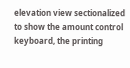elevation view sectionalized to show the amount control keyboard, the printing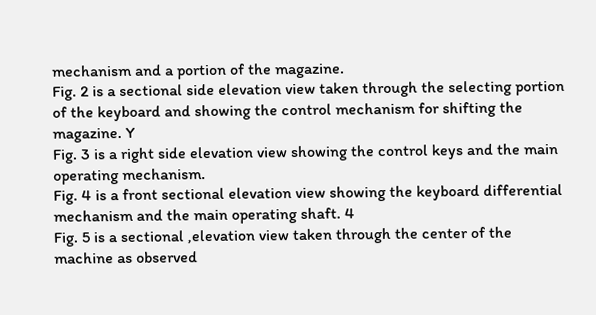mechanism and a portion of the magazine.
Fig. 2 is a sectional side elevation view taken through the selecting portion of the keyboard and showing the control mechanism for shifting the magazine. Y
Fig. 3 is a right side elevation view showing the control keys and the main operating mechanism.
Fig. 4 is a front sectional elevation view showing the keyboard differential mechanism and the main operating shaft. 4
Fig. 5 is a sectional ,elevation view taken through the center of the machine as observed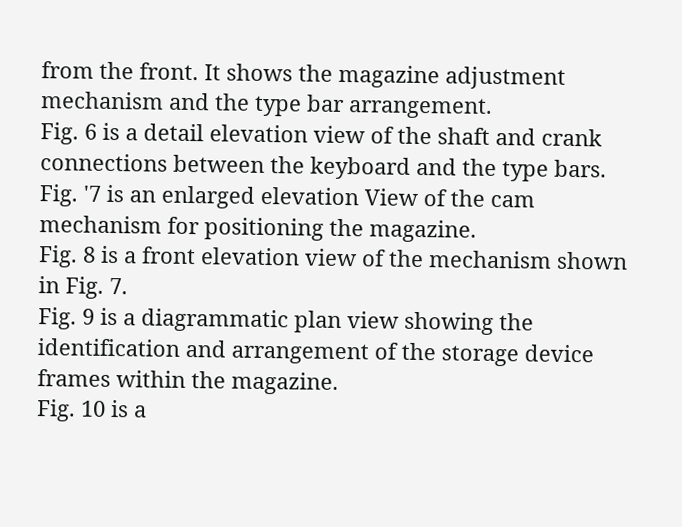from the front. It shows the magazine adjustment mechanism and the type bar arrangement.
Fig. 6 is a detail elevation view of the shaft and crank connections between the keyboard and the type bars.
Fig. '7 is an enlarged elevation View of the cam mechanism for positioning the magazine.
Fig. 8 is a front elevation view of the mechanism shown in Fig. 7.
Fig. 9 is a diagrammatic plan view showing the identification and arrangement of the storage device frames within the magazine.
Fig. 10 is a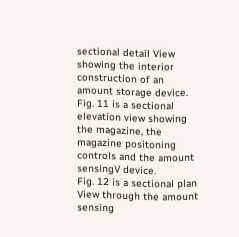sectional detail View showing the interior construction of an amount storage device.
Fig. 11 is a sectional elevation view showing the magazine, the magazine positoning controls and the amount sensingV device.
Fig. 12 is a sectional plan View through the amount sensing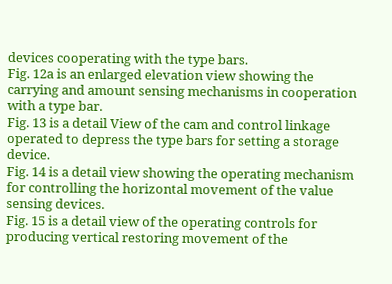devices cooperating with the type bars.
Fig. 12a is an enlarged elevation view showing the carrying and amount sensing mechanisms in cooperation with a type bar.
Fig. 13 is a detail View of the cam and control linkage operated to depress the type bars for setting a storage device.
Fig. 14 is a detail view showing the operating mechanism for controlling the horizontal movement of the value sensing devices.
Fig. 15 is a detail view of the operating controls for producing vertical restoring movement of the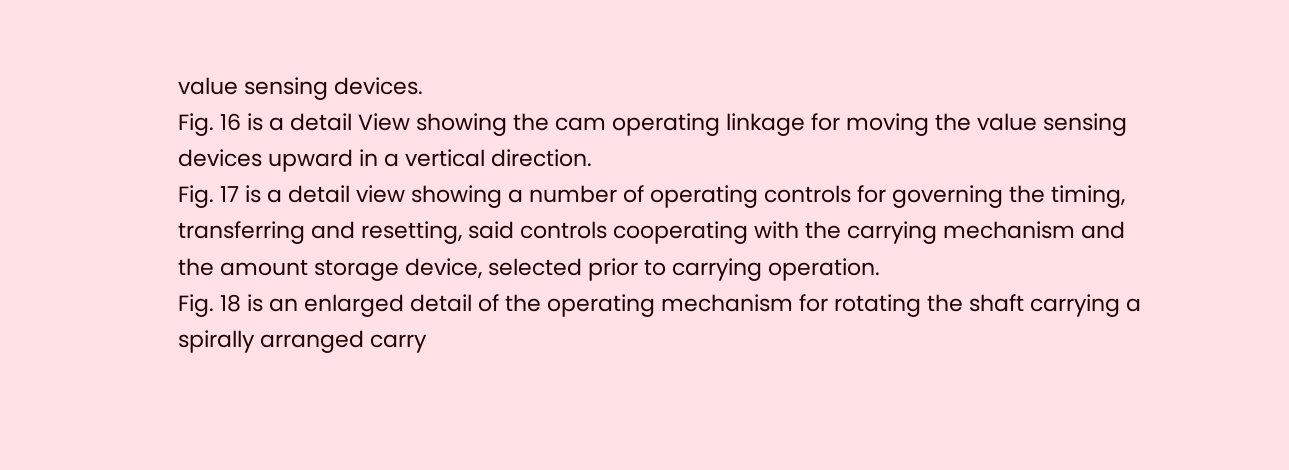value sensing devices.
Fig. 16 is a detail View showing the cam operating linkage for moving the value sensing devices upward in a vertical direction.
Fig. 17 is a detail view showing a number of operating controls for governing the timing, transferring and resetting, said controls cooperating with the carrying mechanism and the amount storage device, selected prior to carrying operation.
Fig. 18 is an enlarged detail of the operating mechanism for rotating the shaft carrying a spirally arranged carry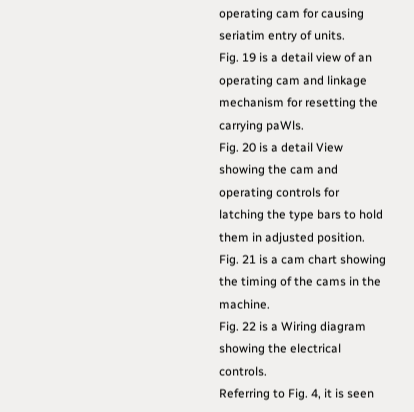operating cam for causing seriatim entry of units.
Fig. 19 is a detail view of an operating cam and linkage mechanism for resetting the carrying paWls.
Fig. 20 is a detail View showing the cam and operating controls for latching the type bars to hold them in adjusted position.
Fig. 21 is a cam chart showing the timing of the cams in the machine.
Fig. 22 is a Wiring diagram showing the electrical controls.
Referring to Fig. 4, it is seen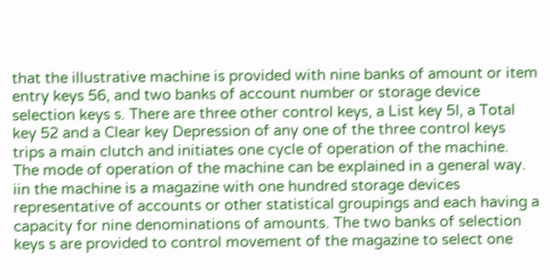that the illustrative machine is provided with nine banks of amount or item entry keys 56, and two banks of account number or storage device selection keys s. There are three other control keys, a List key 5I, a Total key 52 and a Clear key Depression of any one of the three control keys trips a main clutch and initiates one cycle of operation of the machine.
The mode of operation of the machine can be explained in a general way. iin the machine is a magazine with one hundred storage devices representative of accounts or other statistical groupings and each having a capacity for nine denominations of amounts. The two banks of selection keys s are provided to control movement of the magazine to select one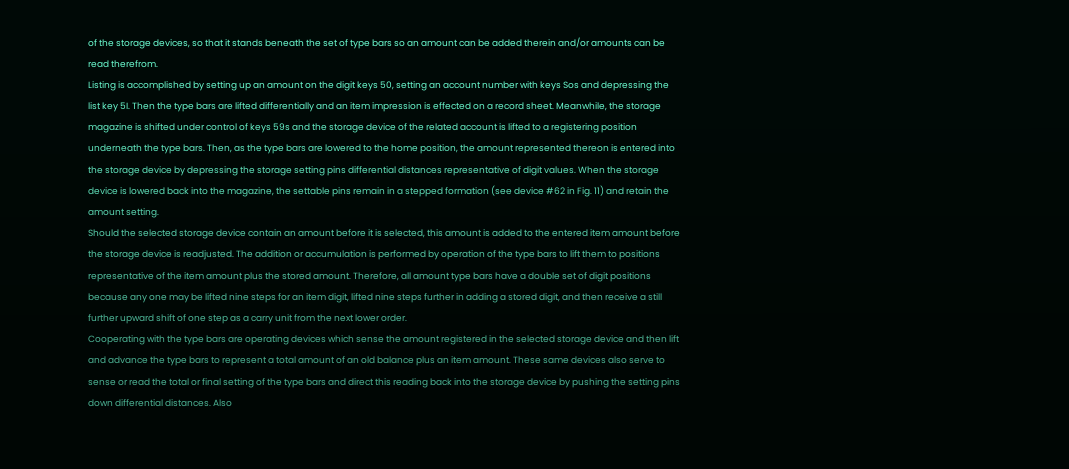of the storage devices, so that it stands beneath the set of type bars so an amount can be added therein and/or amounts can be read therefrom.
Listing is accomplished by setting up an amount on the digit keys 50, setting an account number with keys Sos and depressing the list key 5I. Then the type bars are lifted differentially and an item impression is effected on a record sheet. Meanwhile, the storage magazine is shifted under control of keys 59s and the storage device of the related account is lifted to a registering position underneath the type bars. Then, as the type bars are lowered to the home position, the amount represented thereon is entered into the storage device by depressing the storage setting pins differential distances representative of digit values. When the storage device is lowered back into the magazine, the settable pins remain in a stepped formation (see device #62 in Fig. 11) and retain the amount setting.
Should the selected storage device contain an amount before it is selected, this amount is added to the entered item amount before the storage device is readjusted. The addition or accumulation is performed by operation of the type bars to lift them to positions representative of the item amount plus the stored amount. Therefore, all amount type bars have a double set of digit positions because any one may be lifted nine steps for an item digit, lifted nine steps further in adding a stored digit, and then receive a still further upward shift of one step as a carry unit from the next lower order.
Cooperating with the type bars are operating devices which sense the amount registered in the selected storage device and then lift and advance the type bars to represent a total amount of an old balance plus an item amount. These same devices also serve to sense or read the total or final setting of the type bars and direct this reading back into the storage device by pushing the setting pins down differential distances. Also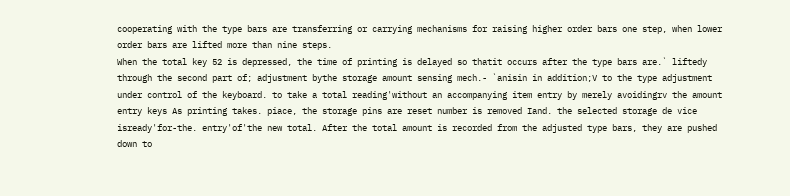cooperating with the type bars are transferring or carrying mechanisms for raising higher order bars one step, when lower order bars are lifted more than nine steps.
When the total key 52 is depressed, the time of printing is delayed so thatit occurs after the type bars are.` liftedy through the second part of; adjustment bythe storage amount sensing mech.- `anisin in addition;V to the type adjustment under control of the keyboard. to take a total reading'without an accompanying item entry by merely avoidingrv the amount entry keys As printing takes. piace, the storage pins are reset number is removed Iand. the selected storage de vice isready'for-the. entry'of'the new total. After the total amount is recorded from the adjusted type bars, they are pushed down to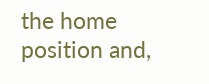the home position and,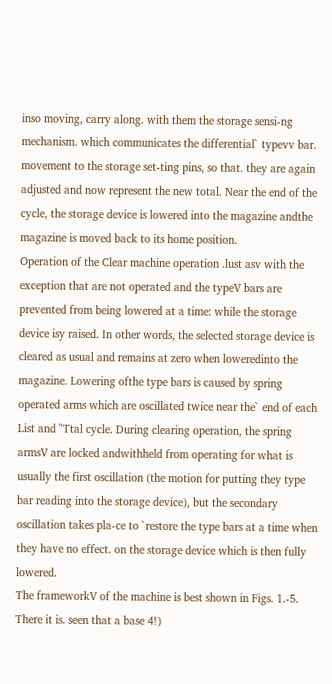inso moving, carry along. with them the storage sensi-ng mechanism. which communicates the differential` typevv bar. movement to the storage set-ting pins, so that. they are again adjusted and now represent the new total. Near the end of the cycle, the storage device is lowered into the magazine andthe magazine is moved back to its home position.
Operation of the Clear machine operation .lust asv with the exception that are not operated and the typeV bars are prevented from being lowered at a time: while the storage device isy raised. In other words, the selected storage device is cleared as usual and remains at zero when loweredinto the magazine. Lowering ofthe type bars is caused by spring operated arms which are oscillated twice near the` end of each List and "Ttal cycle. During clearing operation, the spring armsV are locked andwithheld from operating for what is usually the first oscillation (the motion for putting they type bar reading into the storage device), but the secondary oscillation takes pla-ce to `restore the type bars at a time when they have no effect. on the storage device which is then fully lowered.
The frameworkV of the machine is best shown in Figs. 1.-5. There it is. seen that a base 4!)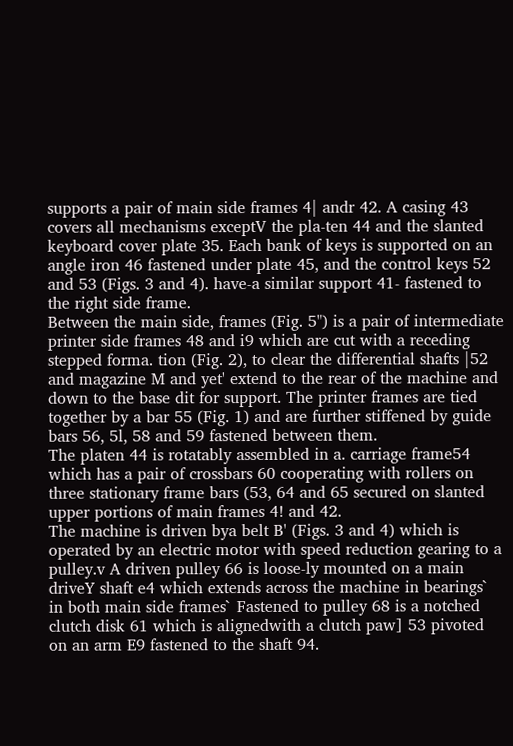supports a pair of main side frames 4| andr 42. A casing 43 covers all mechanisms exceptV the pla-ten 44 and the slanted keyboard cover plate 35. Each bank of keys is supported on an angle iron 46 fastened under plate 45, and the control keys 52 and 53 (Figs. 3 and 4). have-a similar support 41- fastened to the right side frame.
Between the main side, frames (Fig. 5") is a pair of intermediate printer side frames 48 and i9 which are cut with a receding stepped forma. tion (Fig. 2), to clear the differential shafts |52 and magazine M and yet' extend to the rear of the machine and down to the base dit for support. The printer frames are tied together by a bar 55 (Fig. 1) and are further stiffened by guide bars 56, 5l, 58 and 59 fastened between them.
The platen 44 is rotatably assembled in a. carriage frame54 which has a pair of crossbars 60 cooperating with rollers on three stationary frame bars (53, 64 and 65 secured on slanted upper portions of main frames 4! and 42.
The machine is driven bya belt B' (Figs. 3 and 4) which is operated by an electric motor with speed reduction gearing to a pulley.v A driven pulley 66 is loose-ly mounted on a main driveY shaft e4 which extends across the machine in bearings` in both main side frames` Fastened to pulley 68 is a notched clutch disk 61 which is alignedwith a clutch paw] 53 pivoted on an arm E9 fastened to the shaft 94.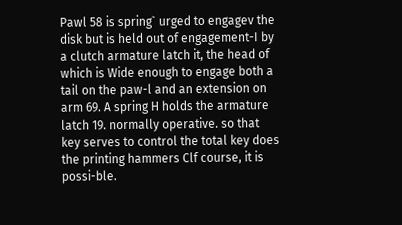Pawl 58 is spring` urged to engagev the disk but is held out of engagement-I by a clutch armature latch it, the head of which is Wide enough to engage both a tail on the paw-l and an extension on arm 69. A spring H holds the armature latch 19. normally operative. so that key serves to control the total key does the printing hammers Clf course, it is possi-ble.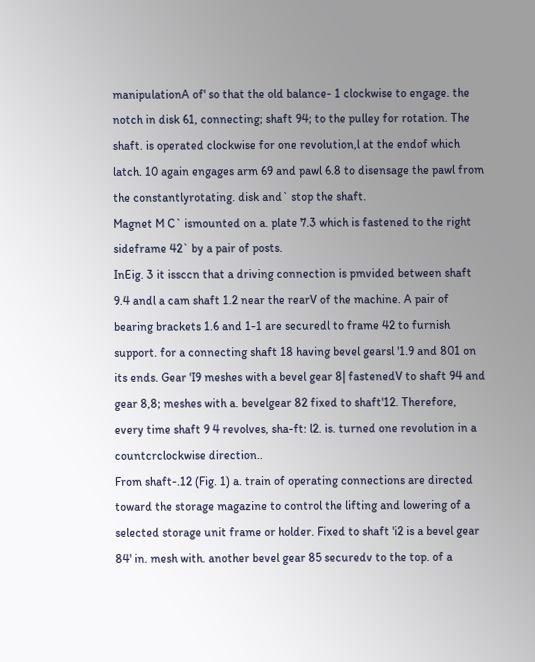manipulationA of' so that the old balance- 1 clockwise to engage. the notch in disk 61, connecting; shaft 94; to the pulley for rotation. The shaft. is operated clockwise for one revolution,l at the endof which latch. 10 again engages arm 69 and pawl 6.8 to disensage the pawl from the constantlyrotating. disk and` stop the shaft.
Magnet M C` ismounted on a. plate 7.3 which is fastened to the right sideframe 42` by a pair of posts.
InEig. 3 it issccn that a driving connection is pmvided between shaft 9.4 andl a cam shaft 1.2 near the rearV of the machine. A pair of bearing brackets 1.6 and 1-1 are securedl to frame 42 to furnish support. for a connecting shaft 18 having bevel gearsl '1.9 and 801 on its ends. Gear 'I9 meshes with a bevel gear 8| fastenedV to shaft 94 and gear 8,8; meshes with a. bevelgear 82 fixed to shaft'12. Therefore, every time shaft 9 4 revolves, sha-ft: l2. is. turned one revolution in a countcrclockwise direction..
From shaft-.12 (Fig. 1) a. train of operating connections are directed toward the storage magazine to control the lifting and lowering of a selected storage unit frame or holder. Fixed to shaft 'i2 is a bevel gear 84' in. mesh with. another bevel gear 85 securedv to the top. of a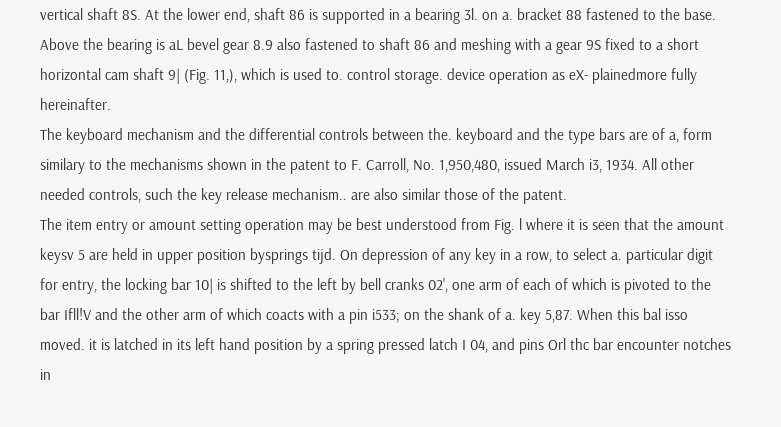vertical shaft 8S. At the lower end, shaft 86 is supported in a bearing 3l. on a. bracket 88 fastened to the base. Above the bearing is aL bevel gear 8.9 also fastened to shaft 86 and meshing with a gear 9S fixed to a short horizontal cam shaft 9| (Fig. 11,), which is used to. control storage. device operation as eX- plainedmore fully hereinafter.
The keyboard mechanism and the differential controls between the. keyboard and the type bars are of a, form similary to the mechanisms shown in the patent to F. Carroll, No. 1,950,480, issued March i3, 1934. All other needed controls, such the key release mechanism.. are also similar those of the patent.
The item entry or amount setting operation may be best understood from Fig. l where it is seen that the amount keysv 5 are held in upper position bysprings tijd. On depression of any key in a row, to select a. particular digit for entry, the locking bar 10| is shifted to the left by bell cranks 02', one arm of each of which is pivoted to the bar Ifll!V and the other arm of which coacts with a pin i533; on the shank of a. key 5,87. When this bal isso moved. it is latched in its left hand position by a spring pressed latch I 04, and pins Orl thc bar encounter notches in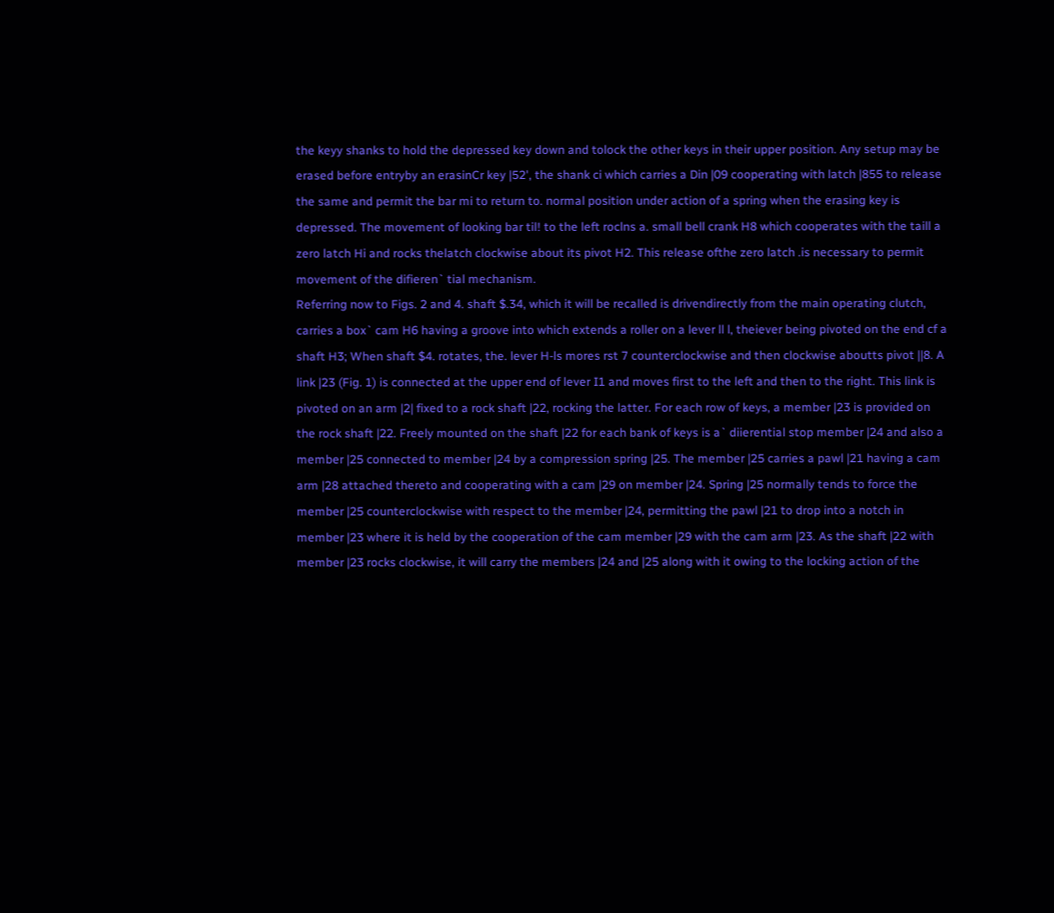the keyy shanks to hold the depressed key down and tolock the other keys in their upper position. Any setup may be erased before entryby an erasinCr key |52', the shank ci which carries a Din |09 cooperating with latch |855 to release the same and permit the bar mi to return to. normal position under action of a spring when the erasing key is depressed. The movement of looking bar til! to the left roclns a. small bell crank H8 which cooperates with the taill a zero latch Hi and rocks thelatch clockwise about its pivot H2. This release ofthe zero latch .is necessary to permit movement of the difieren` tial mechanism.
Referring now to Figs. 2 and 4. shaft $.34, which it will be recalled is drivendirectly from the main operating clutch, carries a box` cam H6 having a groove into which extends a roller on a lever ll l, theiever being pivoted on the end cf a shaft H3; When shaft $4. rotates, the. lever H-ls mores rst 7 counterclockwise and then clockwise aboutts pivot ||8. A link |23 (Fig. 1) is connected at the upper end of lever I1 and moves first to the left and then to the right. This link is pivoted on an arm |2| fixed to a rock shaft |22, rocking the latter. For each row of keys, a member |23 is provided on the rock shaft |22. Freely mounted on the shaft |22 for each bank of keys is a` diierential stop member |24 and also a member |25 connected to member |24 by a compression spring |25. The member |25 carries a pawl |21 having a cam arm |28 attached thereto and cooperating with a cam |29 on member |24. Spring |25 normally tends to force the member |25 counterclockwise with respect to the member |24, permitting the pawl |21 to drop into a notch in member |23 where it is held by the cooperation of the cam member |29 with the cam arm |23. As the shaft |22 with member |23 rocks clockwise, it will carry the members |24 and |25 along with it owing to the locking action of the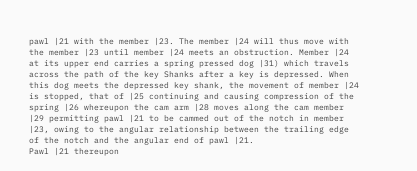pawl |21 with the member |23. The member |24 will thus move with the member |23 until member |24 meets an obstruction. Member |24 at its upper end carries a spring pressed dog |31) which travels across the path of the key Shanks after a key is depressed. When this dog meets the depressed key shank, the movement of member |24 is stopped, that of |25 continuing and causing compression of the spring |26 whereupon the cam arm |28 moves along the cam member |29 permitting pawl |21 to be cammed out of the notch in member |23, owing to the angular relationship between the trailing edge of the notch and the angular end of pawl |21.
Pawl |21 thereupon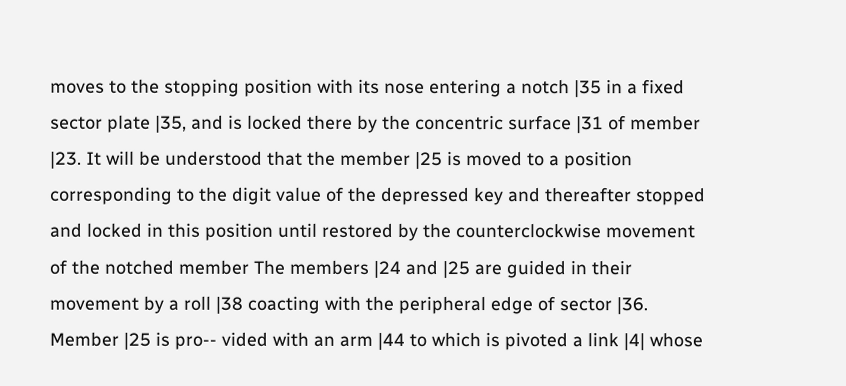moves to the stopping position with its nose entering a notch |35 in a fixed sector plate |35, and is locked there by the concentric surface |31 of member |23. It will be understood that the member |25 is moved to a position corresponding to the digit value of the depressed key and thereafter stopped and locked in this position until restored by the counterclockwise movement of the notched member The members |24 and |25 are guided in their movement by a roll |38 coacting with the peripheral edge of sector |36. Member |25 is pro-- vided with an arm |44 to which is pivoted a link |4| whose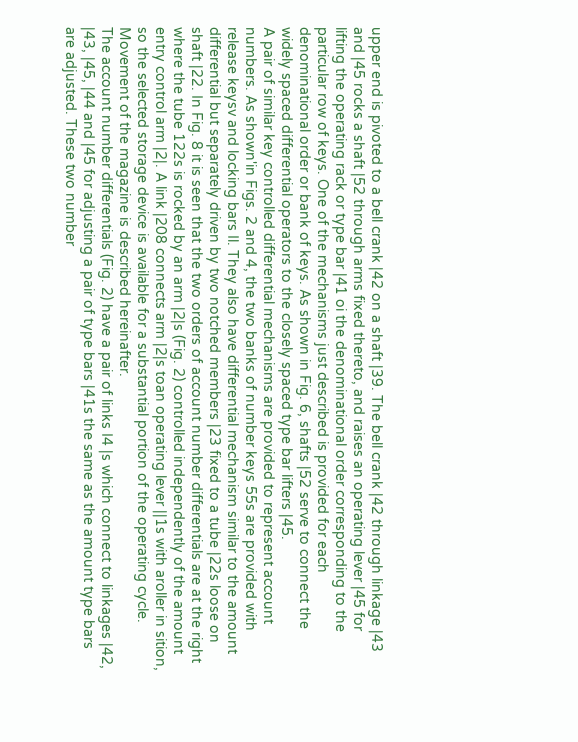upper end is pivoted to a bell crank |42 on a shaft |39. The bell crank |42 through linkage |43 and |45 rocks a shaft |52 through arms fixed thereto, and raises an operating lever |45 for lifting the operating rack or type bar |41 oi the denominational order corresponding to the particular row of keys. One of the mechanisms just described is provided for each denominational order or bank of keys. As shown in Fig. 6, shafts |52 serve to connect the widely spaced differential operators to the closely spaced type bar lifters |45.
A pair of similar key controlled differential mechanisms are provided to represent account numbers. As shown'in Figs. 2 and 4, the two banks of number keys 55s are provided with release keysv and locking bars Il. They also have differential mechanism similar to the amount differential but separately driven by two notched members |23 fixed to a tube |22s loose on shaft |22. In Fig. 8 it is seen that the two orders of account number differentials are at the right where the tube 122s is rocked by an arm |2|s (Fig. 2) controlled independently of the amount entry control arm |2|. A link |208 connects arm |2|s toan operating lever ||1s with aroller in sition, so the selected storage device is available for a substantial portion of the operating cycle. Movement of the magazine is described hereinafter.
The account number differentials (Fig. 2) have a pair of links I4 |s which connect to linkages |42, |43, |45, |44 and |45 for adjusting a pair of type bars |41s the same as the amount type bars are adjusted. These two number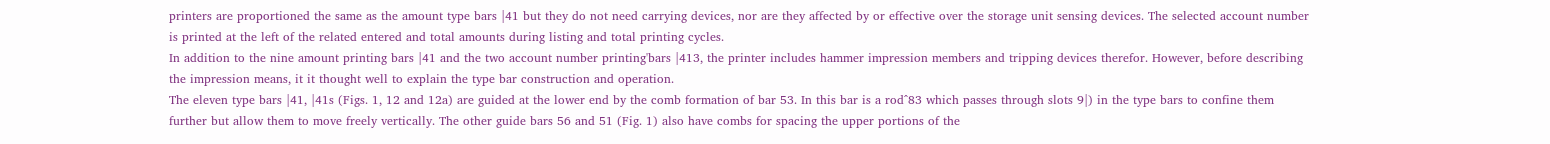printers are proportioned the same as the amount type bars |41 but they do not need carrying devices, nor are they affected by or effective over the storage unit sensing devices. The selected account number is printed at the left of the related entered and total amounts during listing and total printing cycles.
In addition to the nine amount printing bars |41 and the two account number printing'bars |413, the printer includes hammer impression members and tripping devices therefor. However, before describing the impression means, it it thought well to explain the type bar construction and operation.
The eleven type bars |41, |41s (Figs. 1, 12 and 12a) are guided at the lower end by the comb formation of bar 53. In this bar is a rod^83 which passes through slots 9|) in the type bars to confine them further but allow them to move freely vertically. The other guide bars 56 and 51 (Fig. 1) also have combs for spacing the upper portions of the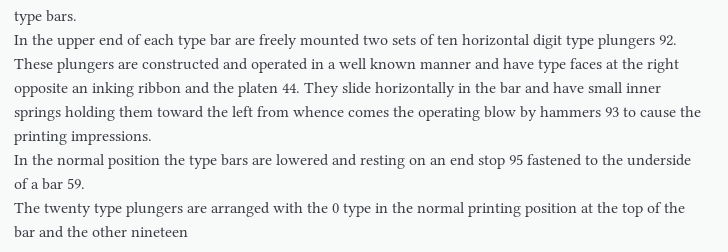type bars.
In the upper end of each type bar are freely mounted two sets of ten horizontal digit type plungers 92. These plungers are constructed and operated in a well known manner and have type faces at the right opposite an inking ribbon and the platen 44. They slide horizontally in the bar and have small inner springs holding them toward the left from whence comes the operating blow by hammers 93 to cause the printing impressions.
In the normal position the type bars are lowered and resting on an end stop 95 fastened to the underside of a bar 59.
The twenty type plungers are arranged with the 0 type in the normal printing position at the top of the bar and the other nineteen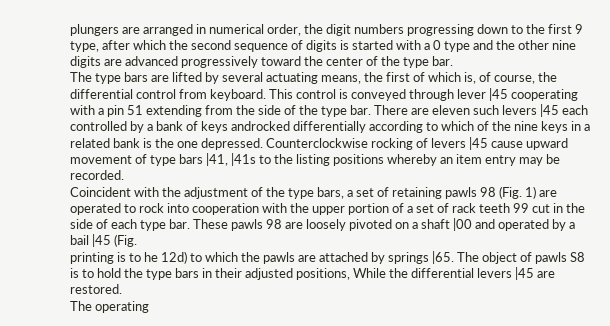plungers are arranged in numerical order, the digit numbers progressing down to the first 9 type, after which the second sequence of digits is started with a 0 type and the other nine digits are advanced progressively toward the center of the type bar.
The type bars are lifted by several actuating means, the first of which is, of course, the differential control from keyboard. This control is conveyed through lever |45 cooperating with a pin 51 extending from the side of the type bar. There are eleven such levers |45 each controlled by a bank of keys androcked differentially according to which of the nine keys in a related bank is the one depressed. Counterclockwise rocking of levers |45 cause upward movement of type bars |41, |41s to the listing positions whereby an item entry may be recorded.
Coincident with the adjustment of the type bars, a set of retaining pawls 98 (Fig. 1) are operated to rock into cooperation with the upper portion of a set of rack teeth 99 cut in the side of each type bar. These pawls 98 are loosely pivoted on a shaft |00 and operated by a bail |45 (Fig.
printing is to he 12d) to which the pawls are attached by springs |65. The object of pawls S8 is to hold the type bars in their adjusted positions, While the differential levers |45 are restored.
The operating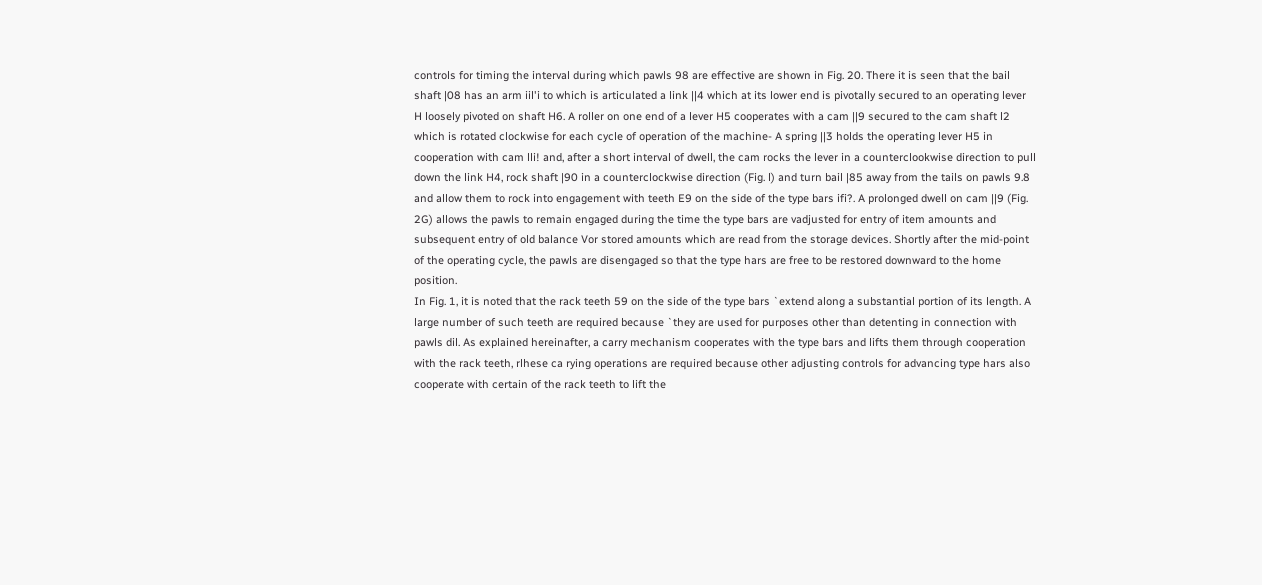controls for timing the interval during which pawls 98 are effective are shown in Fig. 20. There it is seen that the bail shaft |08 has an arm iil'i to which is articulated a link ||4 which at its lower end is pivotally secured to an operating lever H loosely pivoted on shaft H6. A roller on one end of a lever H5 cooperates with a cam ||9 secured to the cam shaft l2 which is rotated clockwise for each cycle of operation of the machine- A spring ||3 holds the operating lever H5 in cooperation with cam lli! and, after a short interval of dwell, the cam rocks the lever in a counterclookwise direction to pull down the link H4, rock shaft |90 in a counterclockwise direction (Fig. l) and turn bail |85 away from the tails on pawls 9.8 and allow them to rock into engagement with teeth E9 on the side of the type bars ifi?. A prolonged dwell on cam ||9 (Fig. 2G) allows the pawls to remain engaged during the time the type bars are vadjusted for entry of item amounts and subsequent entry of old balance Vor stored amounts which are read from the storage devices. Shortly after the mid-point of the operating cycle, the pawls are disengaged so that the type hars are free to be restored downward to the home position.
In Fig. 1, it is noted that the rack teeth 59 on the side of the type bars `extend along a substantial portion of its length. A large number of such teeth are required because `they are used for purposes other than detenting in connection with pawls dil. As explained hereinafter, a carry mechanism cooperates with the type bars and lifts them through cooperation with the rack teeth, rlhese ca rying operations are required because other adjusting controls for advancing type hars also cooperate with certain of the rack teeth to lift the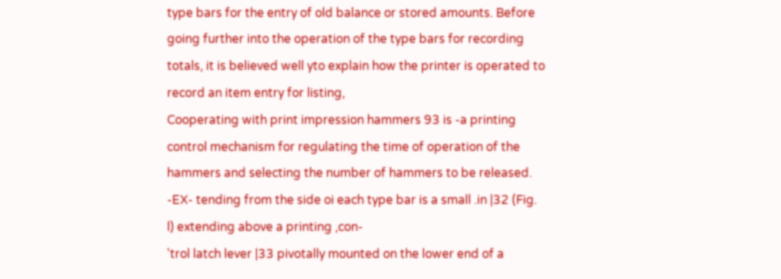type bars for the entry of old balance or stored amounts. Before going further into the operation of the type bars for recording totals, it is believed well yto explain how the printer is operated to record an item entry for listing,
Cooperating with print impression hammers 93 is -a printing control mechanism for regulating the time of operation of the hammers and selecting the number of hammers to be released. -EX- tending from the side oi each type bar is a small .in |32 (Fig. l) extending above a printing ,con-
'trol latch lever |33 pivotally mounted on the lower end of a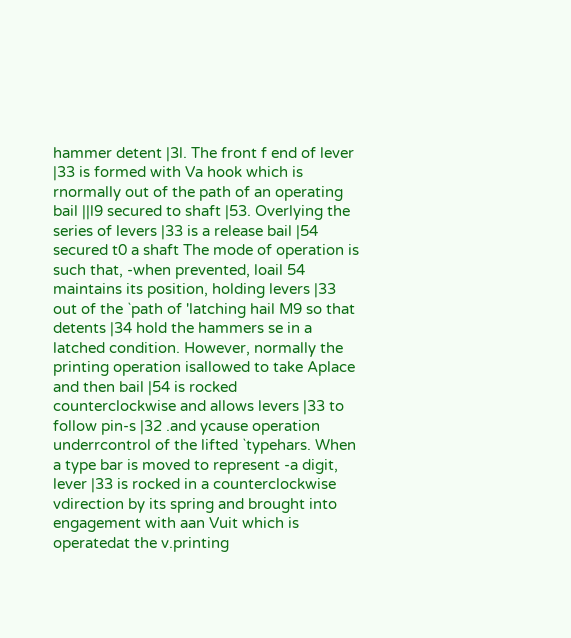hammer detent |3l. The front f end of lever |33 is formed with Va hook which is rnormally out of the path of an operating bail ||l9 secured to shaft |53. Overlying the series of levers |33 is a release bail |54 secured t0 a shaft The mode of operation is such that, -when prevented, loail 54 maintains its position, holding levers |33 out of the `path of 'latching hail M9 so that detents |34 hold the hammers se in a latched condition. However, normally the printing operation isallowed to take Aplace and then bail |54 is rocked counterclockwise and allows levers |33 to follow pin-s |32 .and ycause operation underrcontrol of the lifted `typehars. When a type bar is moved to represent -a digit, lever |33 is rocked in a counterclockwise vdirection by its spring and brought into engagement with aan Vuit which is operatedat the v.printing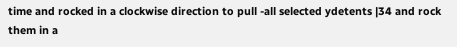time and rocked in a clockwise direction to pull -all selected ydetents |34 and rock them in a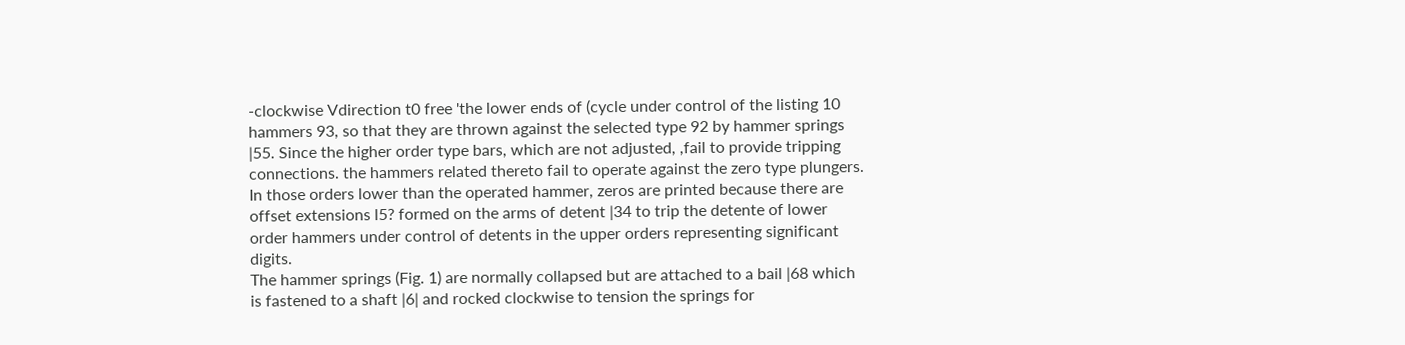-clockwise Vdirection t0 free 'the lower ends of (cycle under control of the listing 10 hammers 93, so that they are thrown against the selected type 92 by hammer springs |55. Since the higher order type bars, which are not adjusted, ,fail to provide tripping connections. the hammers related thereto fail to operate against the zero type plungers. In those orders lower than the operated hammer, zeros are printed because there are offset extensions l5? formed on the arms of detent |34 to trip the detente of lower order hammers under control of detents in the upper orders representing significant digits.
The hammer springs (Fig. 1) are normally collapsed but are attached to a bail |68 which is fastened to a shaft |6| and rocked clockwise to tension the springs for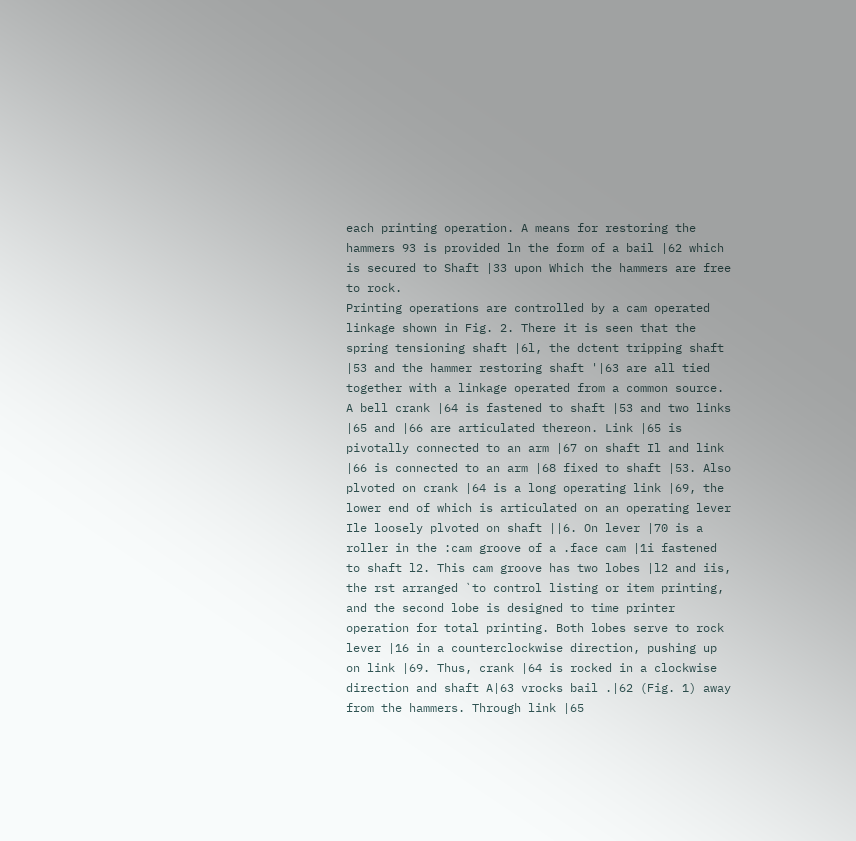each printing operation. A means for restoring the hammers 93 is provided ln the form of a bail |62 which is secured to Shaft |33 upon Which the hammers are free to rock.
Printing operations are controlled by a cam operated linkage shown in Fig. 2. There it is seen that the spring tensioning shaft |6l, the dctent tripping shaft |53 and the hammer restoring shaft '|63 are all tied together with a linkage operated from a common source.
A bell crank |64 is fastened to shaft |53 and two links |65 and |66 are articulated thereon. Link |65 is pivotally connected to an arm |67 on shaft Il and link |66 is connected to an arm |68 fixed to shaft |53. Also plvoted on crank |64 is a long operating link |69, the lower end of which is articulated on an operating lever Ile loosely plvoted on shaft ||6. On lever |70 is a roller in the :cam groove of a .face cam |1i fastened to shaft l2. This cam groove has two lobes |l2 and iis, the rst arranged `to control listing or item printing, and the second lobe is designed to time printer operation for total printing. Both lobes serve to rock lever |16 in a counterclockwise direction, pushing up on link |69. Thus, crank |64 is rocked in a clockwise direction and shaft A|63 vrocks bail .|62 (Fig. 1) away from the hammers. Through link |65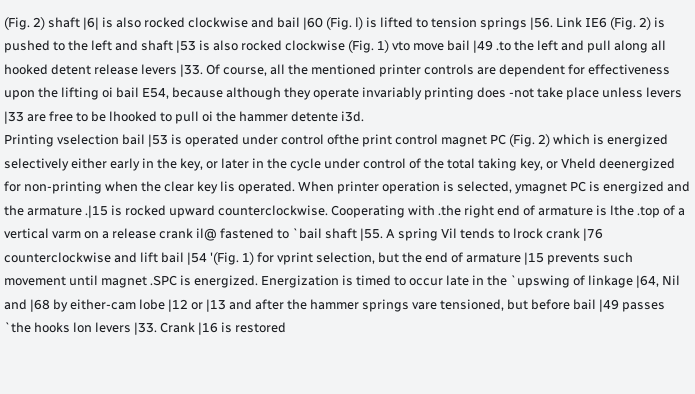(Fig. 2) shaft |6| is also rocked clockwise and bail |60 (Fig. l) is lifted to tension springs |56. Link IE6 (Fig. 2) is pushed to the left and shaft |53 is also rocked clockwise (Fig. 1) vto move bail |49 .to the left and pull along all hooked detent release levers |33. Of course, all the mentioned printer controls are dependent for effectiveness upon the lifting oi bail E54, because although they operate invariably printing does -not take place unless levers |33 are free to be lhooked to pull oi the hammer detente i3d.
Printing vselection bail |53 is operated under control ofthe print control magnet PC (Fig. 2) which is energized selectively either early in the key, or later in the cycle under control of the total taking key, or Vheld deenergized for non-printing when the clear key lis operated. When printer operation is selected, ymagnet PC is energized and the armature .|15 is rocked upward counterclockwise. Cooperating with .the right end of armature is lthe .top of a vertical varm on a release crank il@ fastened to `bail shaft |55. A spring Vil tends to lrock crank |76 counterclockwise and lift bail |54 '(Fig. 1) for vprint selection, but the end of armature |15 prevents such movement until magnet .SPC is energized. Energization is timed to occur late in the `upswing of linkage |64, Nil and |68 by either-cam lobe |12 or |13 and after the hammer springs vare tensioned, but before bail |49 passes `the hooks lon levers |33. Crank |16 is restored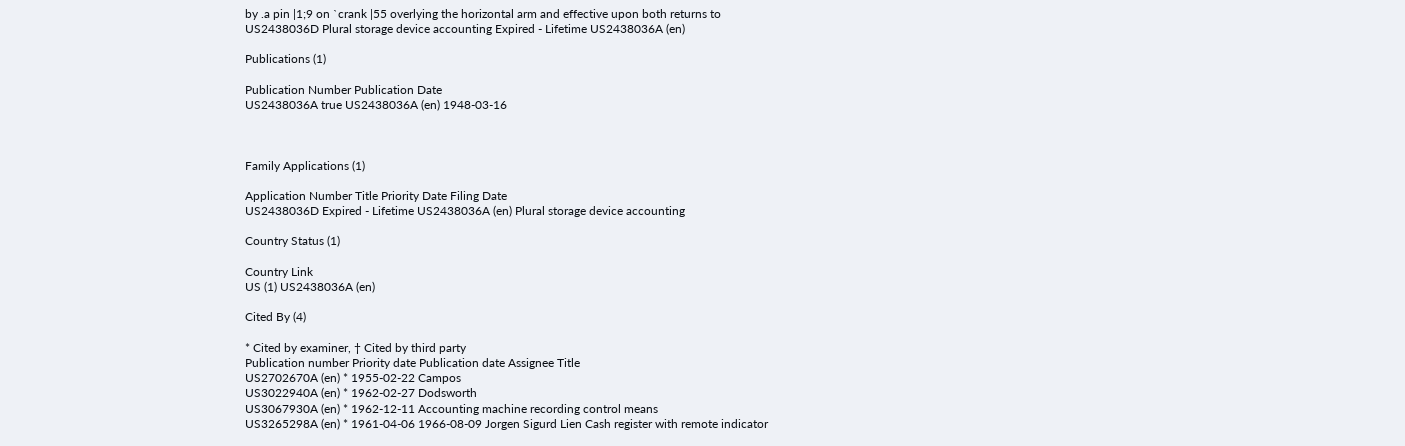by .a pin |1;9 on `crank |55 overlying the horizontal arm and effective upon both returns to
US2438036D Plural storage device accounting Expired - Lifetime US2438036A (en)

Publications (1)

Publication Number Publication Date
US2438036A true US2438036A (en) 1948-03-16



Family Applications (1)

Application Number Title Priority Date Filing Date
US2438036D Expired - Lifetime US2438036A (en) Plural storage device accounting

Country Status (1)

Country Link
US (1) US2438036A (en)

Cited By (4)

* Cited by examiner, † Cited by third party
Publication number Priority date Publication date Assignee Title
US2702670A (en) * 1955-02-22 Campos
US3022940A (en) * 1962-02-27 Dodsworth
US3067930A (en) * 1962-12-11 Accounting machine recording control means
US3265298A (en) * 1961-04-06 1966-08-09 Jorgen Sigurd Lien Cash register with remote indicator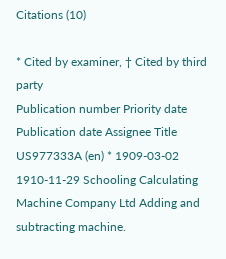Citations (10)

* Cited by examiner, † Cited by third party
Publication number Priority date Publication date Assignee Title
US977333A (en) * 1909-03-02 1910-11-29 Schooling Calculating Machine Company Ltd Adding and subtracting machine.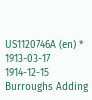US1120746A (en) * 1913-03-17 1914-12-15 Burroughs Adding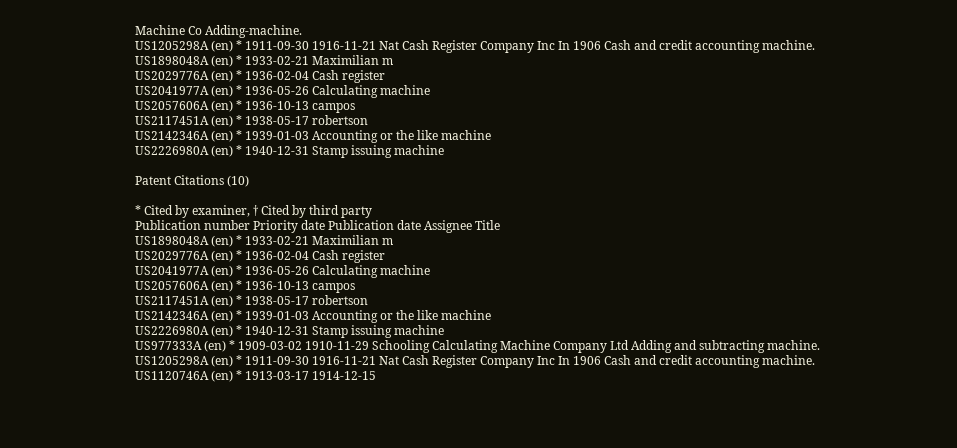Machine Co Adding-machine.
US1205298A (en) * 1911-09-30 1916-11-21 Nat Cash Register Company Inc In 1906 Cash and credit accounting machine.
US1898048A (en) * 1933-02-21 Maximilian m
US2029776A (en) * 1936-02-04 Cash register
US2041977A (en) * 1936-05-26 Calculating machine
US2057606A (en) * 1936-10-13 campos
US2117451A (en) * 1938-05-17 robertson
US2142346A (en) * 1939-01-03 Accounting or the like machine
US2226980A (en) * 1940-12-31 Stamp issuing machine

Patent Citations (10)

* Cited by examiner, † Cited by third party
Publication number Priority date Publication date Assignee Title
US1898048A (en) * 1933-02-21 Maximilian m
US2029776A (en) * 1936-02-04 Cash register
US2041977A (en) * 1936-05-26 Calculating machine
US2057606A (en) * 1936-10-13 campos
US2117451A (en) * 1938-05-17 robertson
US2142346A (en) * 1939-01-03 Accounting or the like machine
US2226980A (en) * 1940-12-31 Stamp issuing machine
US977333A (en) * 1909-03-02 1910-11-29 Schooling Calculating Machine Company Ltd Adding and subtracting machine.
US1205298A (en) * 1911-09-30 1916-11-21 Nat Cash Register Company Inc In 1906 Cash and credit accounting machine.
US1120746A (en) * 1913-03-17 1914-12-15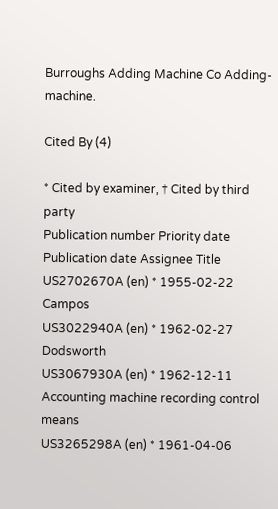Burroughs Adding Machine Co Adding-machine.

Cited By (4)

* Cited by examiner, † Cited by third party
Publication number Priority date Publication date Assignee Title
US2702670A (en) * 1955-02-22 Campos
US3022940A (en) * 1962-02-27 Dodsworth
US3067930A (en) * 1962-12-11 Accounting machine recording control means
US3265298A (en) * 1961-04-06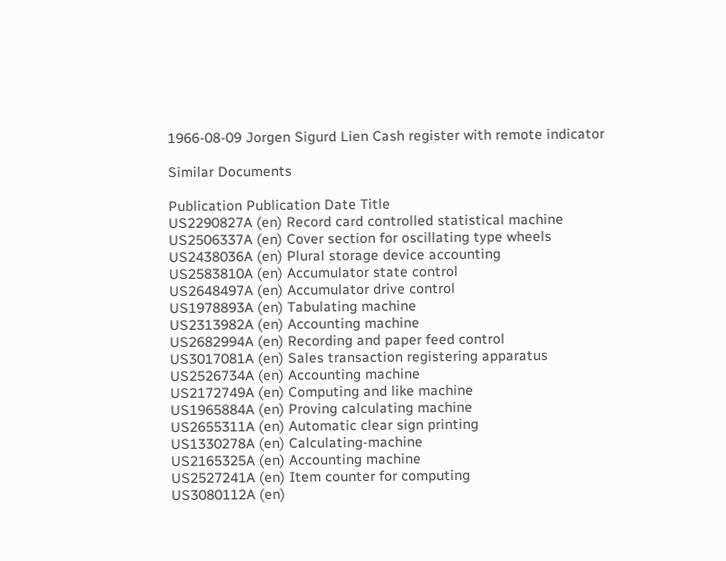1966-08-09 Jorgen Sigurd Lien Cash register with remote indicator

Similar Documents

Publication Publication Date Title
US2290827A (en) Record card controlled statistical machine
US2506337A (en) Cover section for oscillating type wheels
US2438036A (en) Plural storage device accounting
US2583810A (en) Accumulator state control
US2648497A (en) Accumulator drive control
US1978893A (en) Tabulating machine
US2313982A (en) Accounting machine
US2682994A (en) Recording and paper feed control
US3017081A (en) Sales transaction registering apparatus
US2526734A (en) Accounting machine
US2172749A (en) Computing and like machine
US1965884A (en) Proving calculating machine
US2655311A (en) Automatic clear sign printing
US1330278A (en) Calculating-machine
US2165325A (en) Accounting machine
US2527241A (en) Item counter for computing
US3080112A (en)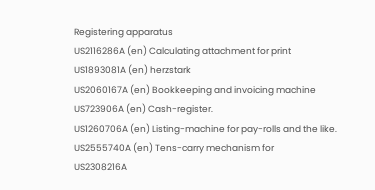Registering apparatus
US2116286A (en) Calculating attachment for print
US1893081A (en) herzstark
US2060167A (en) Bookkeeping and invoicing machine
US723906A (en) Cash-register.
US1260706A (en) Listing-machine for pay-rolls and the like.
US2555740A (en) Tens-carry mechanism for
US2308216A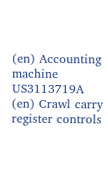(en) Accounting machine
US3113719A (en) Crawl carry register controls